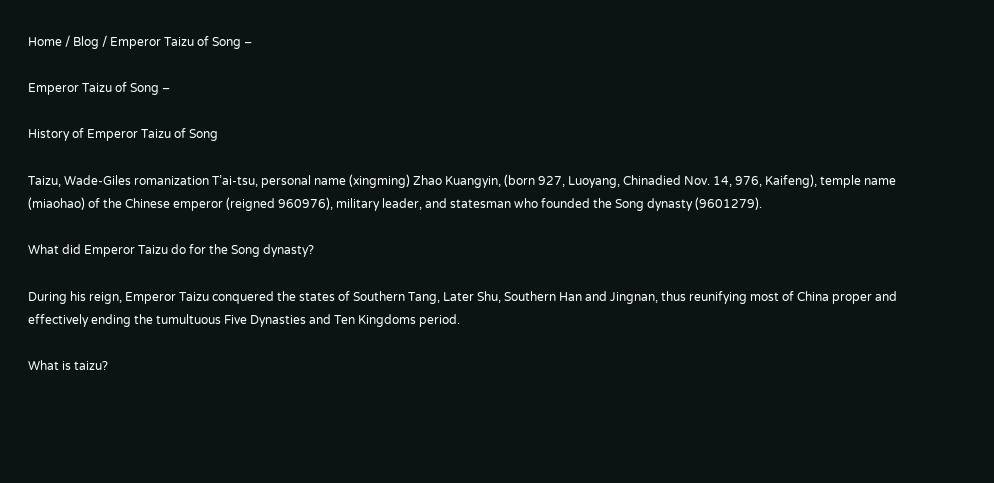Home / Blog / Emperor Taizu of Song –

Emperor Taizu of Song –

History of Emperor Taizu of Song

Taizu, Wade-Giles romanization T’ai-tsu, personal name (xingming) Zhao Kuangyin, (born 927, Luoyang, Chinadied Nov. 14, 976, Kaifeng), temple name (miaohao) of the Chinese emperor (reigned 960976), military leader, and statesman who founded the Song dynasty (9601279).

What did Emperor Taizu do for the Song dynasty?

During his reign, Emperor Taizu conquered the states of Southern Tang, Later Shu, Southern Han and Jingnan, thus reunifying most of China proper and effectively ending the tumultuous Five Dynasties and Ten Kingdoms period.

What is taizu?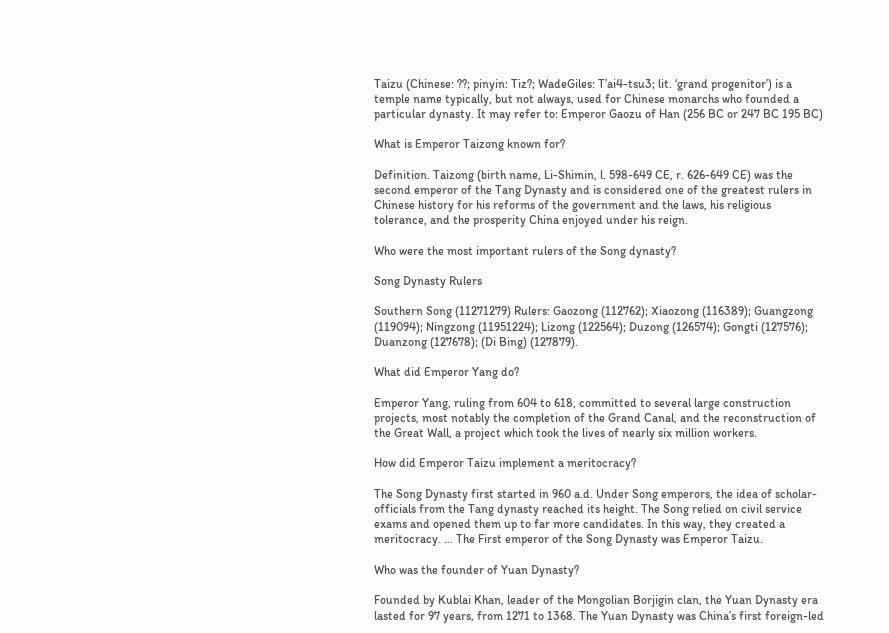Taizu (Chinese: ??; pinyin: Tiz?; WadeGiles: T’ai4-tsu3; lit. ‘grand progenitor’) is a temple name typically, but not always, used for Chinese monarchs who founded a particular dynasty. It may refer to: Emperor Gaozu of Han (256 BC or 247 BC 195 BC)

What is Emperor Taizong known for?

Definition. Taizong (birth name, Li-Shimin, l. 598-649 CE, r. 626-649 CE) was the second emperor of the Tang Dynasty and is considered one of the greatest rulers in Chinese history for his reforms of the government and the laws, his religious tolerance, and the prosperity China enjoyed under his reign.

Who were the most important rulers of the Song dynasty?

Song Dynasty Rulers

Southern Song (11271279) Rulers: Gaozong (112762); Xiaozong (116389); Guangzong (119094); Ningzong (11951224); Lizong (122564); Duzong (126574); Gongti (127576); Duanzong (127678); (Di Bing) (127879).

What did Emperor Yang do?

Emperor Yang, ruling from 604 to 618, committed to several large construction projects, most notably the completion of the Grand Canal, and the reconstruction of the Great Wall, a project which took the lives of nearly six million workers.

How did Emperor Taizu implement a meritocracy?

The Song Dynasty first started in 960 a.d. Under Song emperors, the idea of scholar-officials from the Tang dynasty reached its height. The Song relied on civil service exams and opened them up to far more candidates. In this way, they created a meritocracy. … The First emperor of the Song Dynasty was Emperor Taizu.

Who was the founder of Yuan Dynasty?

Founded by Kublai Khan, leader of the Mongolian Borjigin clan, the Yuan Dynasty era lasted for 97 years, from 1271 to 1368. The Yuan Dynasty was China’s first foreign-led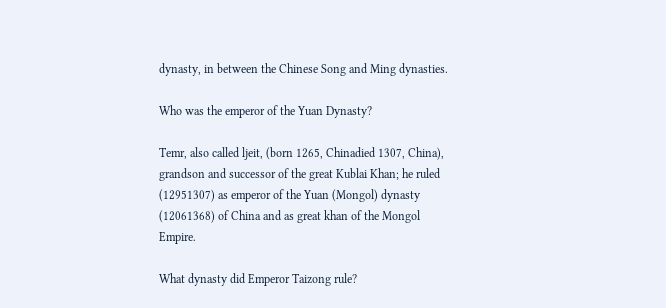dynasty, in between the Chinese Song and Ming dynasties.

Who was the emperor of the Yuan Dynasty?

Temr, also called ljeit, (born 1265, Chinadied 1307, China), grandson and successor of the great Kublai Khan; he ruled (12951307) as emperor of the Yuan (Mongol) dynasty (12061368) of China and as great khan of the Mongol Empire.

What dynasty did Emperor Taizong rule?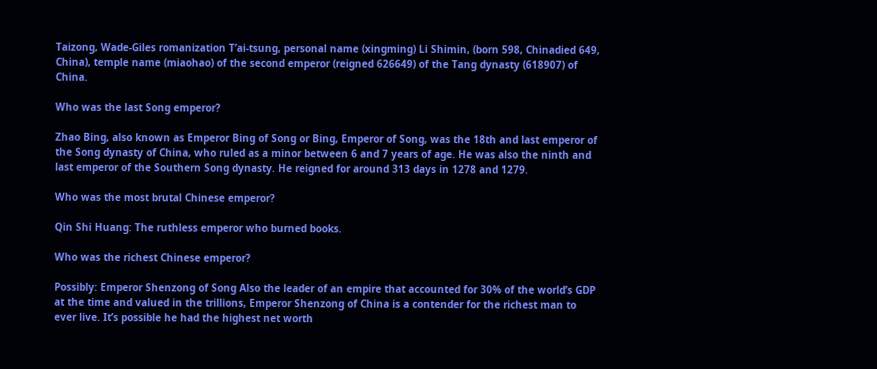Taizong, Wade-Giles romanization T’ai-tsung, personal name (xingming) Li Shimin, (born 598, Chinadied 649, China), temple name (miaohao) of the second emperor (reigned 626649) of the Tang dynasty (618907) of China.

Who was the last Song emperor?

Zhao Bing, also known as Emperor Bing of Song or Bing, Emperor of Song, was the 18th and last emperor of the Song dynasty of China, who ruled as a minor between 6 and 7 years of age. He was also the ninth and last emperor of the Southern Song dynasty. He reigned for around 313 days in 1278 and 1279.

Who was the most brutal Chinese emperor?

Qin Shi Huang: The ruthless emperor who burned books.

Who was the richest Chinese emperor?

Possibly: Emperor Shenzong of Song Also the leader of an empire that accounted for 30% of the world’s GDP at the time and valued in the trillions, Emperor Shenzong of China is a contender for the richest man to ever live. It’s possible he had the highest net worth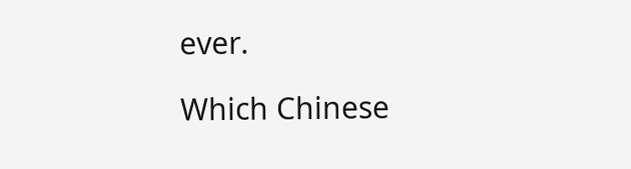ever.

Which Chinese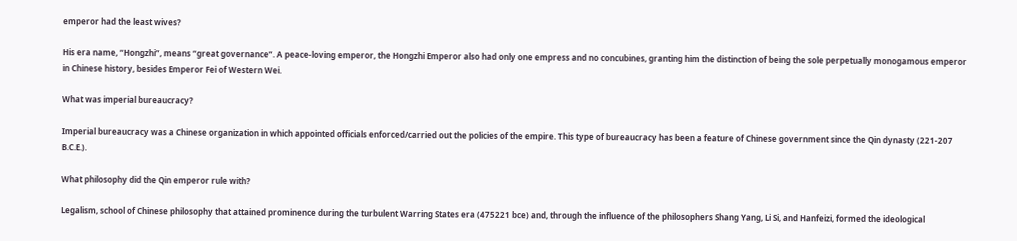emperor had the least wives?

His era name, “Hongzhi”, means “great governance”. A peace-loving emperor, the Hongzhi Emperor also had only one empress and no concubines, granting him the distinction of being the sole perpetually monogamous emperor in Chinese history, besides Emperor Fei of Western Wei.

What was imperial bureaucracy?

Imperial bureaucracy was a Chinese organization in which appointed officials enforced/carried out the policies of the empire. This type of bureaucracy has been a feature of Chinese government since the Qin dynasty (221-207 B.C.E.).

What philosophy did the Qin emperor rule with?

Legalism, school of Chinese philosophy that attained prominence during the turbulent Warring States era (475221 bce) and, through the influence of the philosophers Shang Yang, Li Si, and Hanfeizi, formed the ideological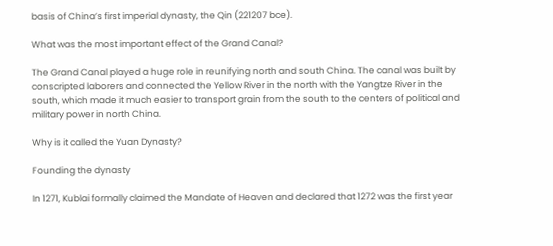basis of China’s first imperial dynasty, the Qin (221207 bce).

What was the most important effect of the Grand Canal?

The Grand Canal played a huge role in reunifying north and south China. The canal was built by conscripted laborers and connected the Yellow River in the north with the Yangtze River in the south, which made it much easier to transport grain from the south to the centers of political and military power in north China.

Why is it called the Yuan Dynasty?

Founding the dynasty

In 1271, Kublai formally claimed the Mandate of Heaven and declared that 1272 was the first year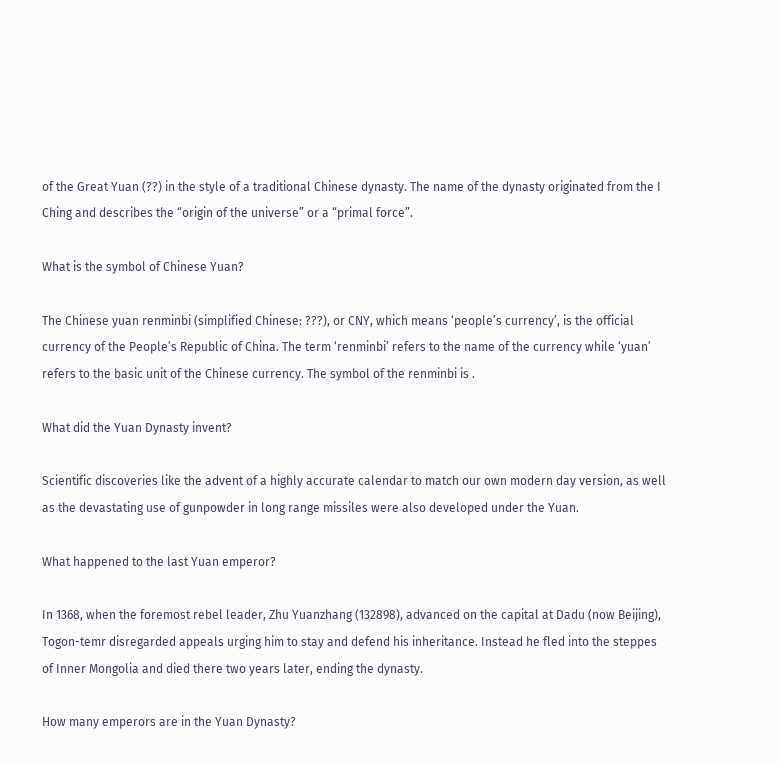of the Great Yuan (??) in the style of a traditional Chinese dynasty. The name of the dynasty originated from the I Ching and describes the “origin of the universe” or a “primal force”.

What is the symbol of Chinese Yuan?

The Chinese yuan renminbi (simplified Chinese: ???), or CNY, which means ‘people’s currency’, is the official currency of the People’s Republic of China. The term ‘renminbi’ refers to the name of the currency while ‘yuan’ refers to the basic unit of the Chinese currency. The symbol of the renminbi is .

What did the Yuan Dynasty invent?

Scientific discoveries like the advent of a highly accurate calendar to match our own modern day version, as well as the devastating use of gunpowder in long range missiles were also developed under the Yuan.

What happened to the last Yuan emperor?

In 1368, when the foremost rebel leader, Zhu Yuanzhang (132898), advanced on the capital at Dadu (now Beijing), Togon-temr disregarded appeals urging him to stay and defend his inheritance. Instead he fled into the steppes of Inner Mongolia and died there two years later, ending the dynasty.

How many emperors are in the Yuan Dynasty?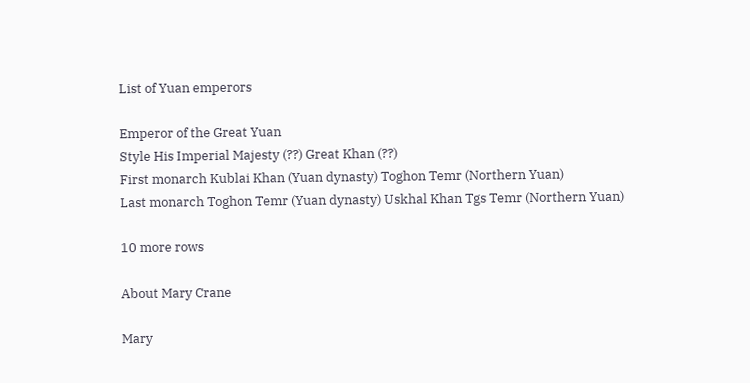List of Yuan emperors

Emperor of the Great Yuan
Style His Imperial Majesty (??) Great Khan (??)
First monarch Kublai Khan (Yuan dynasty) Toghon Temr (Northern Yuan)
Last monarch Toghon Temr (Yuan dynasty) Uskhal Khan Tgs Temr (Northern Yuan)

10 more rows

About Mary Crane

Mary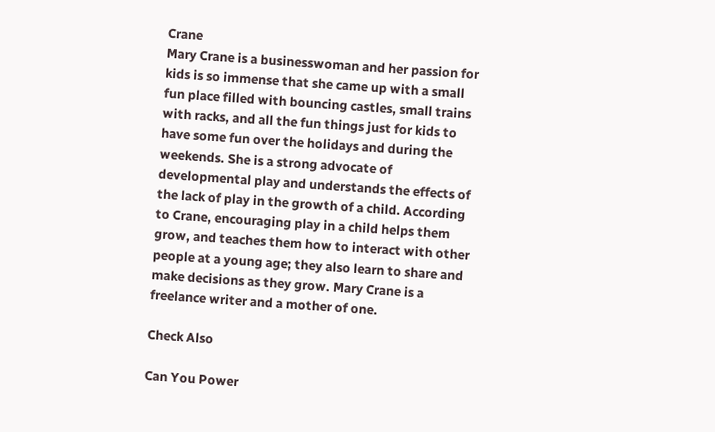Crane
Mary Crane is a businesswoman and her passion for kids is so immense that she came up with a small fun place filled with bouncing castles, small trains with racks, and all the fun things just for kids to have some fun over the holidays and during the weekends. She is a strong advocate of developmental play and understands the effects of the lack of play in the growth of a child. According to Crane, encouraging play in a child helps them grow, and teaches them how to interact with other people at a young age; they also learn to share and make decisions as they grow. Mary Crane is a freelance writer and a mother of one.

Check Also

Can You Power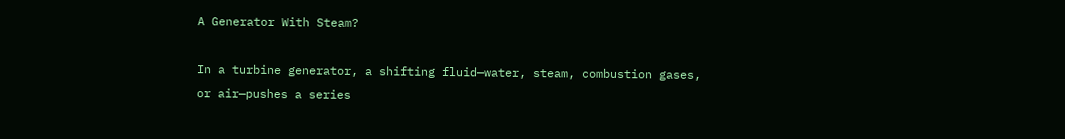A Generator With Steam?

In a turbine generator, a shifting fluid—water, steam, combustion gases, or air—pushes a series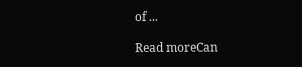of ...

Read moreCan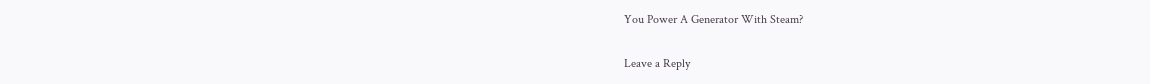You Power A Generator With Steam?

Leave a Reply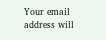Your email address will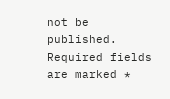not be published. Required fields are marked *